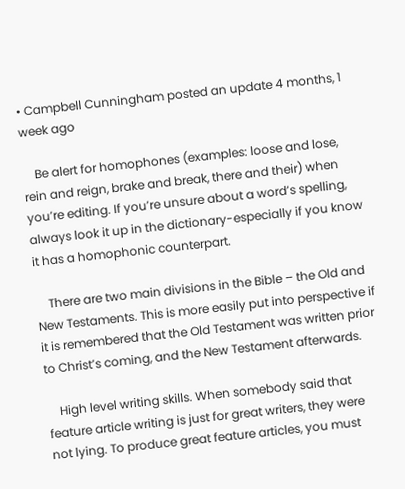• Campbell Cunningham posted an update 4 months, 1 week ago

    Be alert for homophones (examples: loose and lose, rein and reign, brake and break, there and their) when you’re editing. If you’re unsure about a word’s spelling, always look it up in the dictionary-especially if you know it has a homophonic counterpart.

    There are two main divisions in the Bible – the Old and New Testaments. This is more easily put into perspective if it is remembered that the Old Testament was written prior to Christ’s coming, and the New Testament afterwards.

    High level writing skills. When somebody said that feature article writing is just for great writers, they were not lying. To produce great feature articles, you must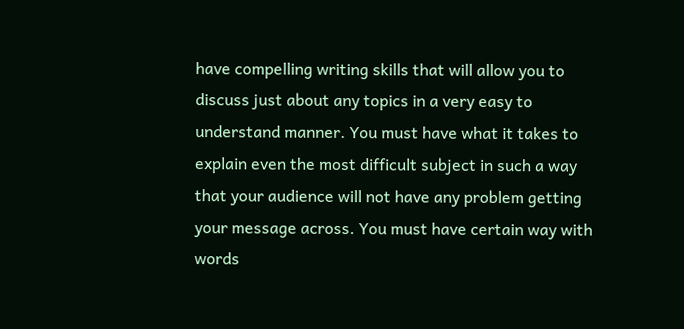have compelling writing skills that will allow you to discuss just about any topics in a very easy to understand manner. You must have what it takes to explain even the most difficult subject in such a way that your audience will not have any problem getting your message across. You must have certain way with words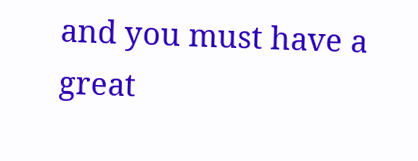and you must have a great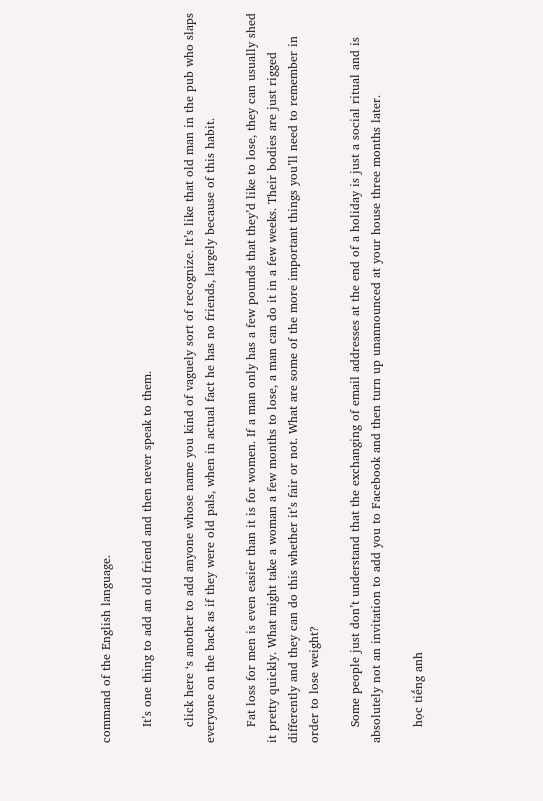command of the English language.

    It’s one thing to add an old friend and then never speak to them.

    click here ‘s another to add anyone whose name you kind of vaguely sort of recognize. It’s like that old man in the pub who slaps everyone on the back as if they were old pals, when in actual fact he has no friends, largely because of this habit.

    Fat loss for men is even easier than it is for women. If a man only has a few pounds that they’d like to lose, they can usually shed it pretty quickly. What might take a woman a few months to lose, a man can do it in a few weeks. Their bodies are just rigged differently and they can do this whether it’s fair or not. What are some of the more important things you’ll need to remember in order to lose weight?

    Some people just don’t understand that the exchanging of email addresses at the end of a holiday is just a social ritual and is absolutely not an invitation to add you to Facebook and then turn up unannounced at your house three months later.

    học tiếng anh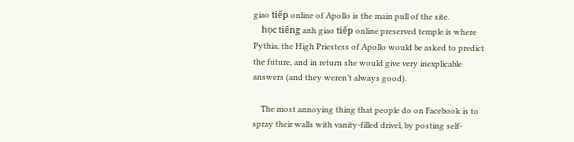giao tiếp online of Apollo is the main pull of the site.
    học tiếng anh giao tiếp online preserved temple is where Pythia, the High Priestess of Apollo would be asked to predict the future, and in return she would give very inexplicable answers (and they weren’t always good).

    The most annoying thing that people do on Facebook is to spray their walls with vanity-filled drivel, by posting self-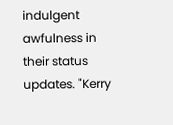indulgent awfulness in their status updates. "Kerry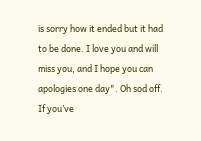is sorry how it ended but it had to be done. I love you and will miss you, and I hope you can apologies one day". Oh sod off. If you’ve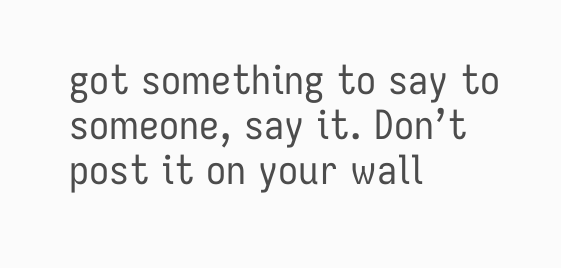got something to say to someone, say it. Don’t post it on your wall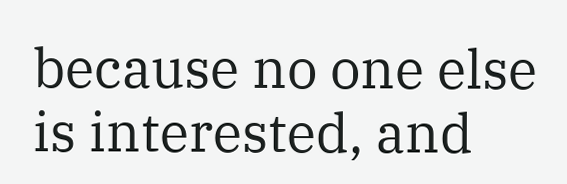because no one else is interested, and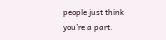people just think you’re a part.